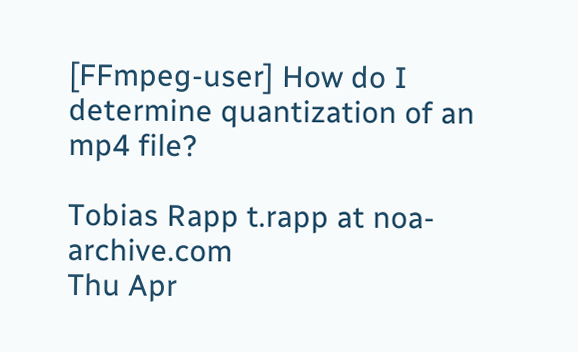[FFmpeg-user] How do I determine quantization of an mp4 file?

Tobias Rapp t.rapp at noa-archive.com
Thu Apr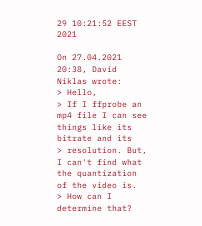29 10:21:52 EEST 2021

On 27.04.2021 20:38, David Niklas wrote:
> Hello,
> If I ffprobe an mp4 file I can see things like its bitrate and its
> resolution. But, I can't find what the quantization of the video is.
> How can I determine that?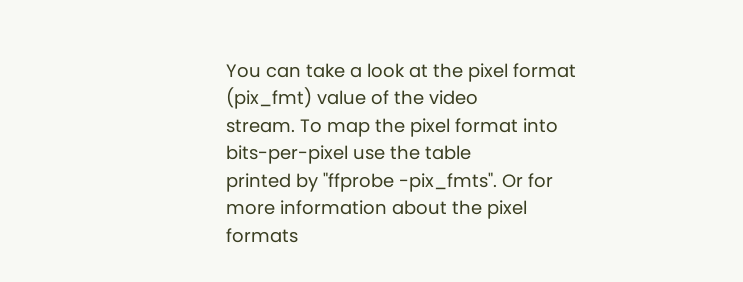You can take a look at the pixel format (pix_fmt) value of the video
stream. To map the pixel format into bits-per-pixel use the table
printed by "ffprobe -pix_fmts". Or for more information about the pixel
formats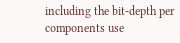including the bit-depth per components use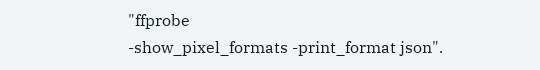"ffprobe
-show_pixel_formats -print_format json".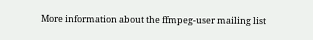More information about the ffmpeg-user mailing list